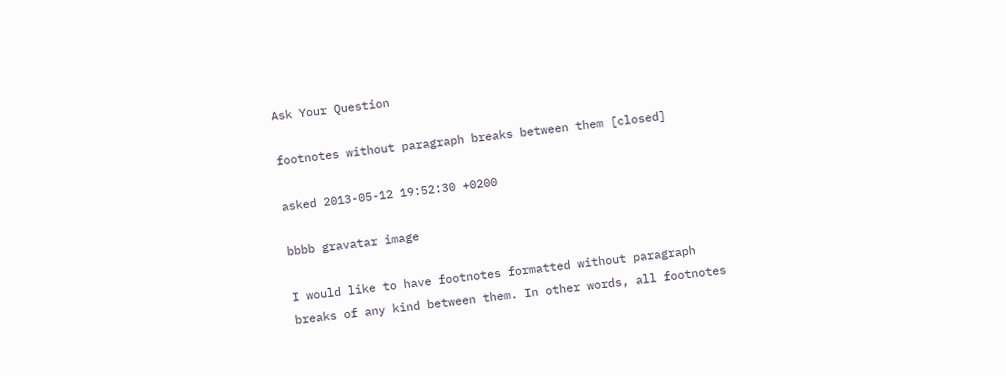Ask Your Question

footnotes without paragraph breaks between them [closed]

asked 2013-05-12 19:52:30 +0200

bbbb gravatar image

I would like to have footnotes formatted without paragraph breaks of any kind between them. In other words, all footnotes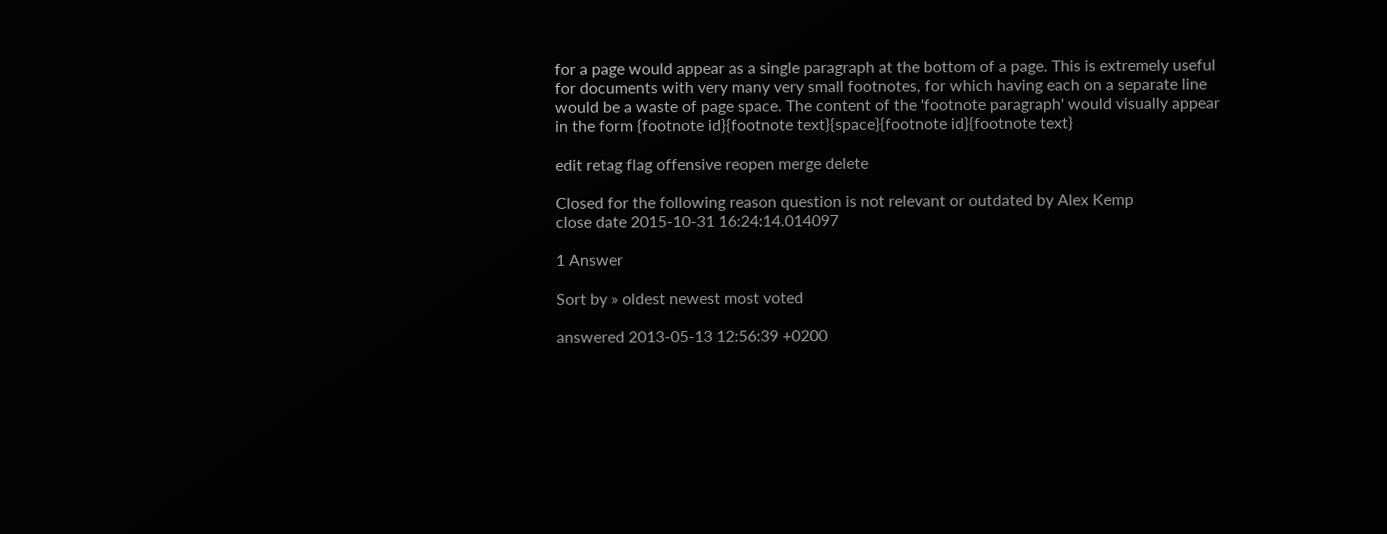for a page would appear as a single paragraph at the bottom of a page. This is extremely useful for documents with very many very small footnotes, for which having each on a separate line would be a waste of page space. The content of the 'footnote paragraph' would visually appear in the form {footnote id}{footnote text}{space}{footnote id}{footnote text}

edit retag flag offensive reopen merge delete

Closed for the following reason question is not relevant or outdated by Alex Kemp
close date 2015-10-31 16:24:14.014097

1 Answer

Sort by » oldest newest most voted

answered 2013-05-13 12:56:39 +0200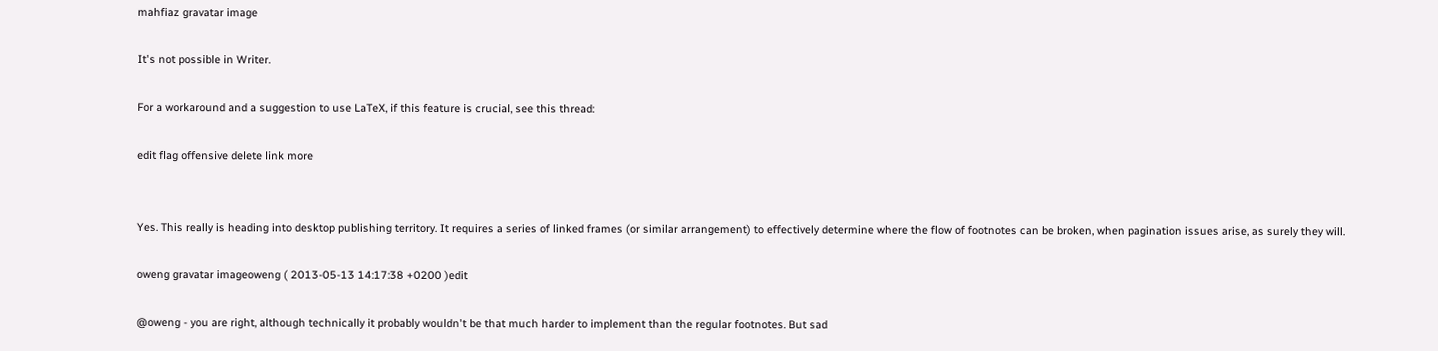mahfiaz gravatar image

It's not possible in Writer.

For a workaround and a suggestion to use LaTeX, if this feature is crucial, see this thread:

edit flag offensive delete link more


Yes. This really is heading into desktop publishing territory. It requires a series of linked frames (or similar arrangement) to effectively determine where the flow of footnotes can be broken, when pagination issues arise, as surely they will.

oweng gravatar imageoweng ( 2013-05-13 14:17:38 +0200 )edit

@oweng - you are right, although technically it probably wouldn't be that much harder to implement than the regular footnotes. But sad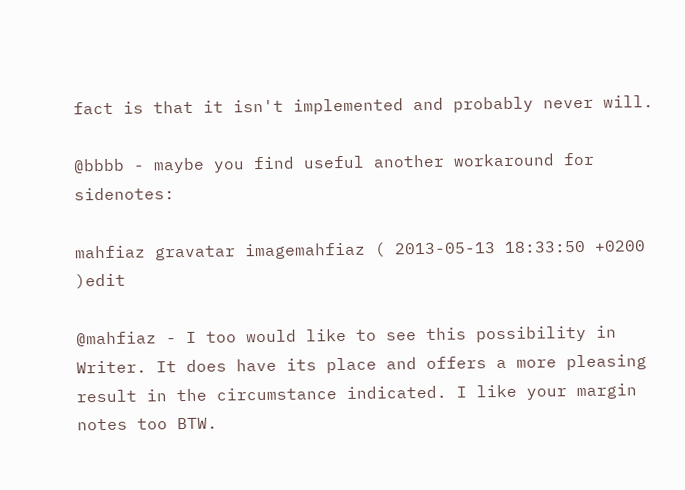fact is that it isn't implemented and probably never will.

@bbbb - maybe you find useful another workaround for sidenotes:

mahfiaz gravatar imagemahfiaz ( 2013-05-13 18:33:50 +0200 )edit

@mahfiaz - I too would like to see this possibility in Writer. It does have its place and offers a more pleasing result in the circumstance indicated. I like your margin notes too BTW.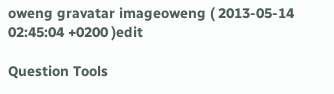oweng gravatar imageoweng ( 2013-05-14 02:45:04 +0200 )edit

Question Tools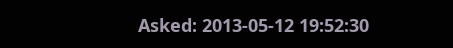Asked: 2013-05-12 19:52:30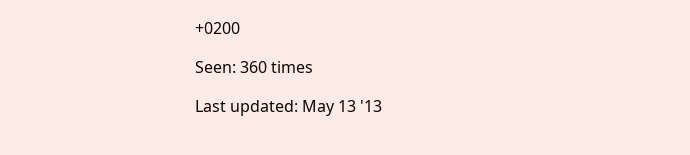+0200

Seen: 360 times

Last updated: May 13 '13